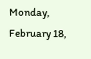Monday, February 18,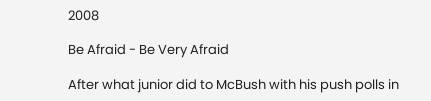2008

Be Afraid - Be Very Afraid

After what junior did to McBush with his push polls in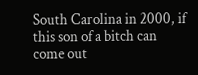South Carolina in 2000, if this son of a bitch can come out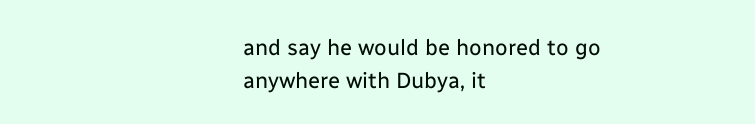and say he would be honored to go anywhere with Dubya, it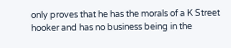only proves that he has the morals of a K Street hooker and has no business being in the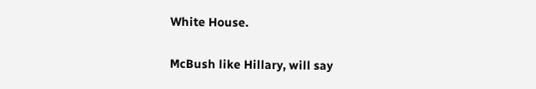White House.

McBush like Hillary, will say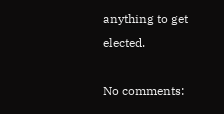anything to get elected.

No comments: